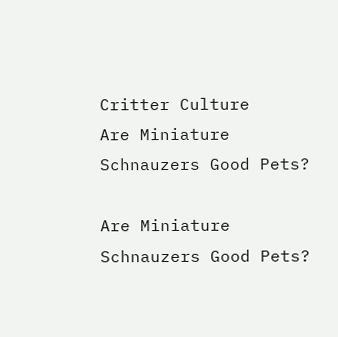Critter Culture
Are Miniature Schnauzers Good Pets?

Are Miniature Schnauzers Good Pets?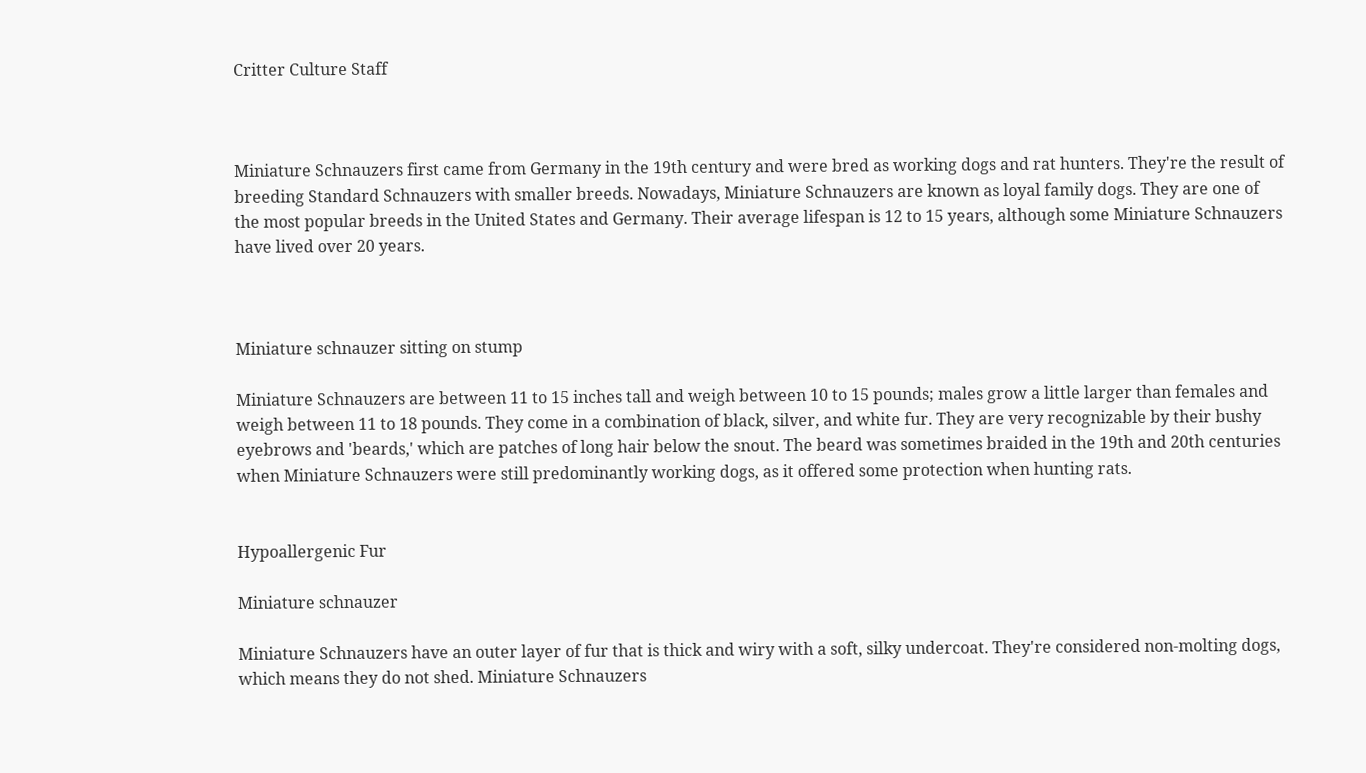Critter Culture Staff



Miniature Schnauzers first came from Germany in the 19th century and were bred as working dogs and rat hunters. They're the result of breeding Standard Schnauzers with smaller breeds. Nowadays, Miniature Schnauzers are known as loyal family dogs. They are one of the most popular breeds in the United States and Germany. Their average lifespan is 12 to 15 years, although some Miniature Schnauzers have lived over 20 years.



Miniature schnauzer sitting on stump

Miniature Schnauzers are between 11 to 15 inches tall and weigh between 10 to 15 pounds; males grow a little larger than females and weigh between 11 to 18 pounds. They come in a combination of black, silver, and white fur. They are very recognizable by their bushy eyebrows and 'beards,' which are patches of long hair below the snout. The beard was sometimes braided in the 19th and 20th centuries when Miniature Schnauzers were still predominantly working dogs, as it offered some protection when hunting rats.


Hypoallergenic Fur

Miniature schnauzer

Miniature Schnauzers have an outer layer of fur that is thick and wiry with a soft, silky undercoat. They're considered non-molting dogs, which means they do not shed. Miniature Schnauzers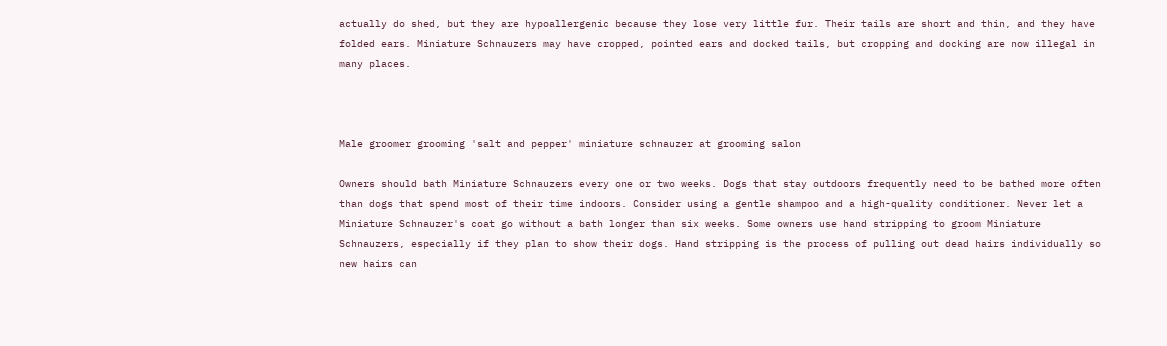actually do shed, but they are hypoallergenic because they lose very little fur. Their tails are short and thin, and they have folded ears. Miniature Schnauzers may have cropped, pointed ears and docked tails, but cropping and docking are now illegal in many places.



Male groomer grooming 'salt and pepper' miniature schnauzer at grooming salon

Owners should bath Miniature Schnauzers every one or two weeks. Dogs that stay outdoors frequently need to be bathed more often than dogs that spend most of their time indoors. Consider using a gentle shampoo and a high-quality conditioner. Never let a Miniature Schnauzer's coat go without a bath longer than six weeks. Some owners use hand stripping to groom Miniature Schnauzers, especially if they plan to show their dogs. Hand stripping is the process of pulling out dead hairs individually so new hairs can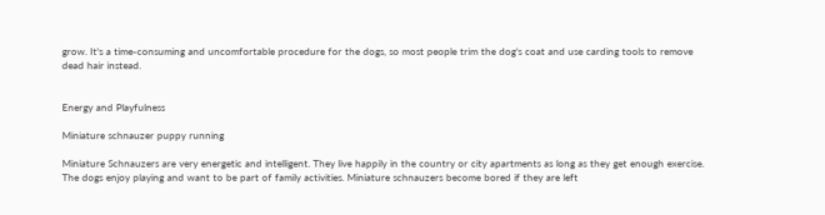grow. It's a time-consuming and uncomfortable procedure for the dogs, so most people trim the dog's coat and use carding tools to remove dead hair instead.


Energy and Playfulness

Miniature schnauzer puppy running

Miniature Schnauzers are very energetic and intelligent. They live happily in the country or city apartments as long as they get enough exercise. The dogs enjoy playing and want to be part of family activities. Miniature schnauzers become bored if they are left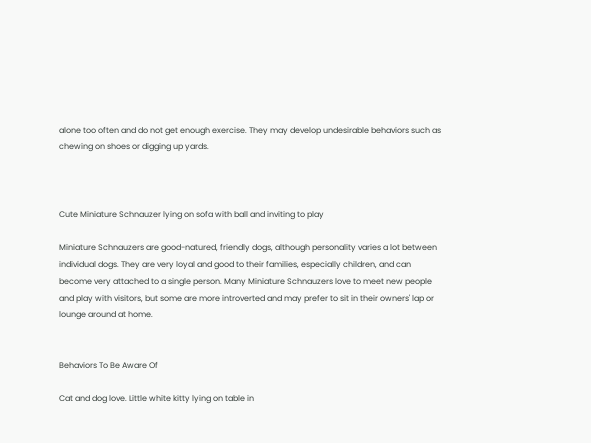alone too often and do not get enough exercise. They may develop undesirable behaviors such as chewing on shoes or digging up yards.



Cute Miniature Schnauzer lying on sofa with ball and inviting to play

Miniature Schnauzers are good-natured, friendly dogs, although personality varies a lot between individual dogs. They are very loyal and good to their families, especially children, and can become very attached to a single person. Many Miniature Schnauzers love to meet new people and play with visitors, but some are more introverted and may prefer to sit in their owners' lap or lounge around at home.


Behaviors To Be Aware Of

Cat and dog love. Little white kitty lying on table in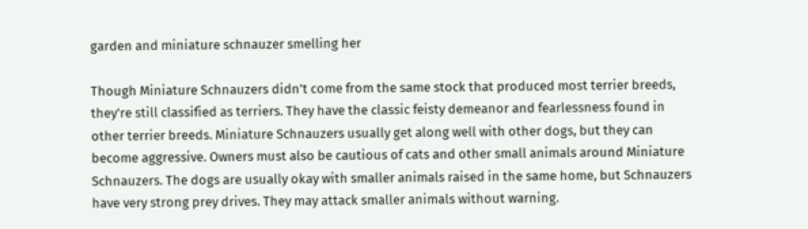garden and miniature schnauzer smelling her

Though Miniature Schnauzers didn't come from the same stock that produced most terrier breeds, they're still classified as terriers. They have the classic feisty demeanor and fearlessness found in other terrier breeds. Miniature Schnauzers usually get along well with other dogs, but they can become aggressive. Owners must also be cautious of cats and other small animals around Miniature Schnauzers. The dogs are usually okay with smaller animals raised in the same home, but Schnauzers have very strong prey drives. They may attack smaller animals without warning.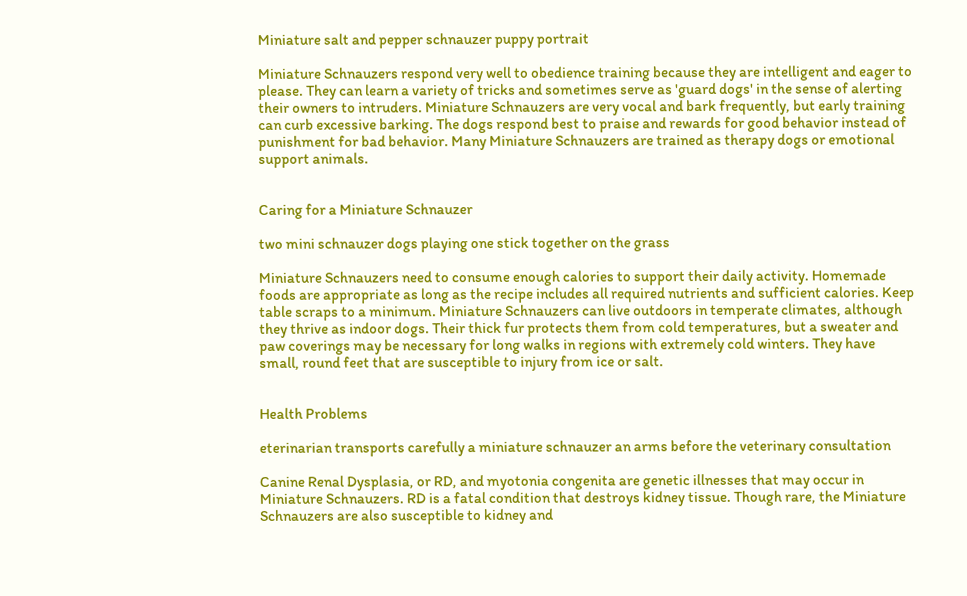Miniature salt and pepper schnauzer puppy portrait

Miniature Schnauzers respond very well to obedience training because they are intelligent and eager to please. They can learn a variety of tricks and sometimes serve as 'guard dogs' in the sense of alerting their owners to intruders. Miniature Schnauzers are very vocal and bark frequently, but early training can curb excessive barking. The dogs respond best to praise and rewards for good behavior instead of punishment for bad behavior. Many Miniature Schnauzers are trained as therapy dogs or emotional support animals.


Caring for a Miniature Schnauzer

two mini schnauzer dogs playing one stick together on the grass

Miniature Schnauzers need to consume enough calories to support their daily activity. Homemade foods are appropriate as long as the recipe includes all required nutrients and sufficient calories. Keep table scraps to a minimum. Miniature Schnauzers can live outdoors in temperate climates, although they thrive as indoor dogs. Their thick fur protects them from cold temperatures, but a sweater and paw coverings may be necessary for long walks in regions with extremely cold winters. They have small, round feet that are susceptible to injury from ice or salt.


Health Problems

eterinarian transports carefully a miniature schnauzer an arms before the veterinary consultation

Canine Renal Dysplasia, or RD, and myotonia congenita are genetic illnesses that may occur in Miniature Schnauzers. RD is a fatal condition that destroys kidney tissue. Though rare, the Miniature Schnauzers are also susceptible to kidney and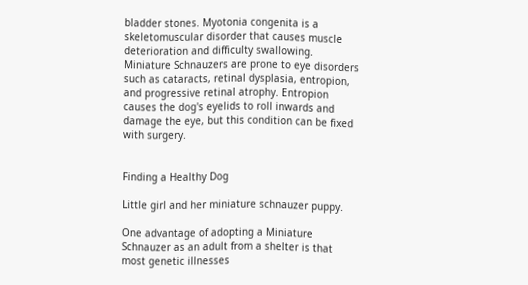bladder stones. Myotonia congenita is a skeletomuscular disorder that causes muscle deterioration and difficulty swallowing. Miniature Schnauzers are prone to eye disorders such as cataracts, retinal dysplasia, entropion, and progressive retinal atrophy. Entropion causes the dog's eyelids to roll inwards and damage the eye, but this condition can be fixed with surgery.


Finding a Healthy Dog

Little girl and her miniature schnauzer puppy.

One advantage of adopting a Miniature Schnauzer as an adult from a shelter is that most genetic illnesses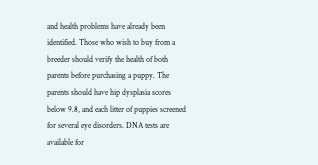and health problems have already been identified. Those who wish to buy from a breeder should verify the health of both parents before purchasing a puppy. The parents should have hip dysplasia scores below 9.8, and each litter of puppies screened for several eye disorders. DNA tests are available for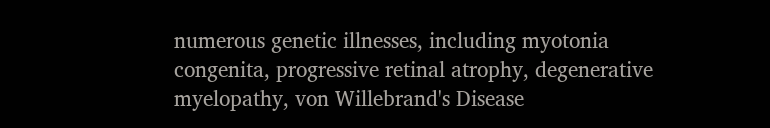numerous genetic illnesses, including myotonia congenita, progressive retinal atrophy, degenerative myelopathy, von Willebrand's Disease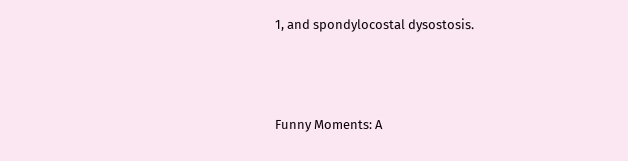1, and spondylocostal dysostosis.



Funny Moments: A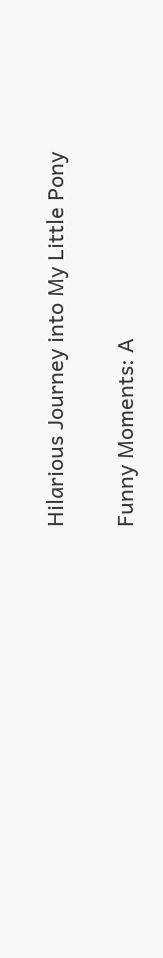Hilarious Journey into My Little Pony

Funny Moments: A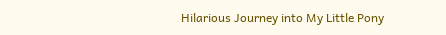Hilarious Journey into My Little Pony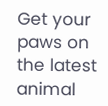Get your paws on the latest animal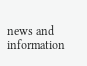news and information